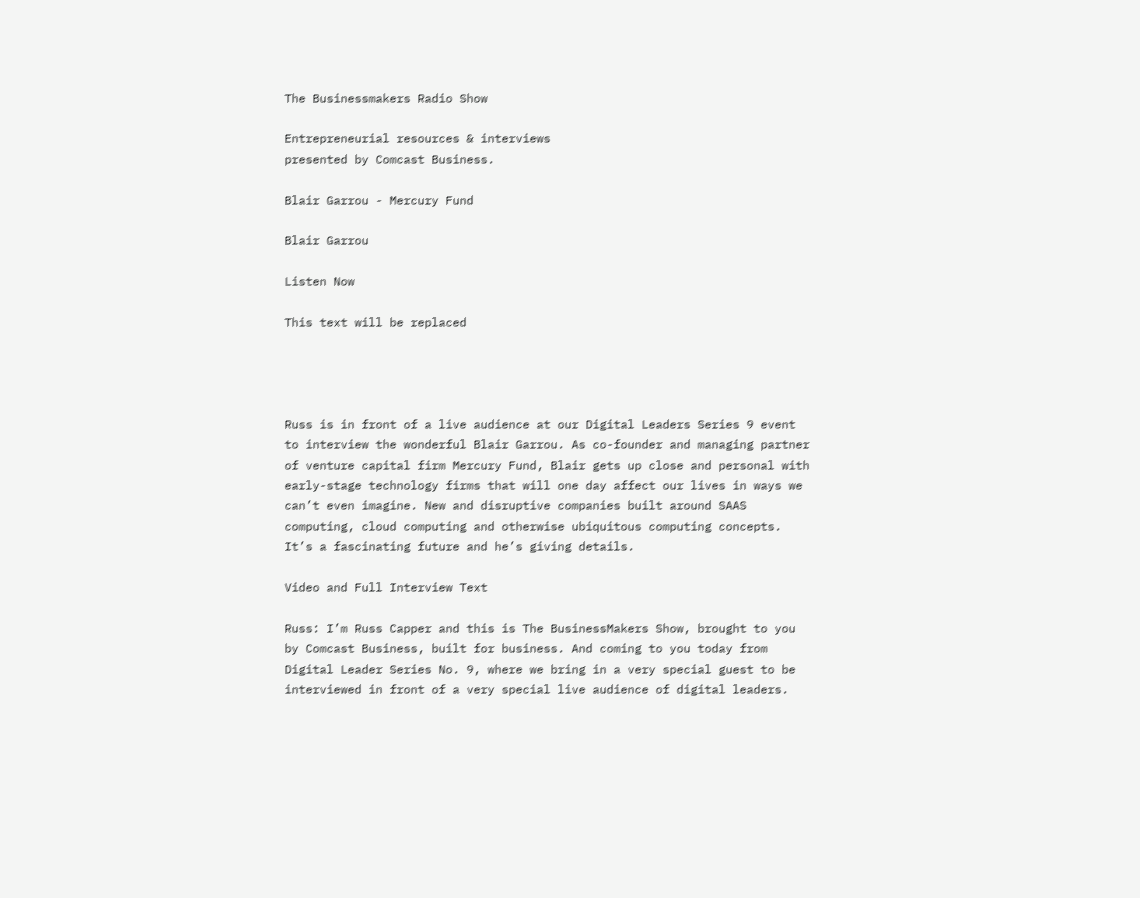The Businessmakers Radio Show

Entrepreneurial resources & interviews
presented by Comcast Business.

Blair Garrou - Mercury Fund

Blair Garrou

Listen Now

This text will be replaced




Russ is in front of a live audience at our Digital Leaders Series 9 event to interview the wonderful Blair Garrou. As co-founder and managing partner of venture capital firm Mercury Fund, Blair gets up close and personal with early-stage technology firms that will one day affect our lives in ways we can’t even imagine. New and disruptive companies built around SAAS computing, cloud computing and otherwise ubiquitous computing concepts. It’s a fascinating future and he’s giving details.

Video and Full Interview Text

Russ: I’m Russ Capper and this is The BusinessMakers Show, brought to you by Comcast Business, built for business. And coming to you today from Digital Leader Series No. 9, where we bring in a very special guest to be interviewed in front of a very special live audience of digital leaders.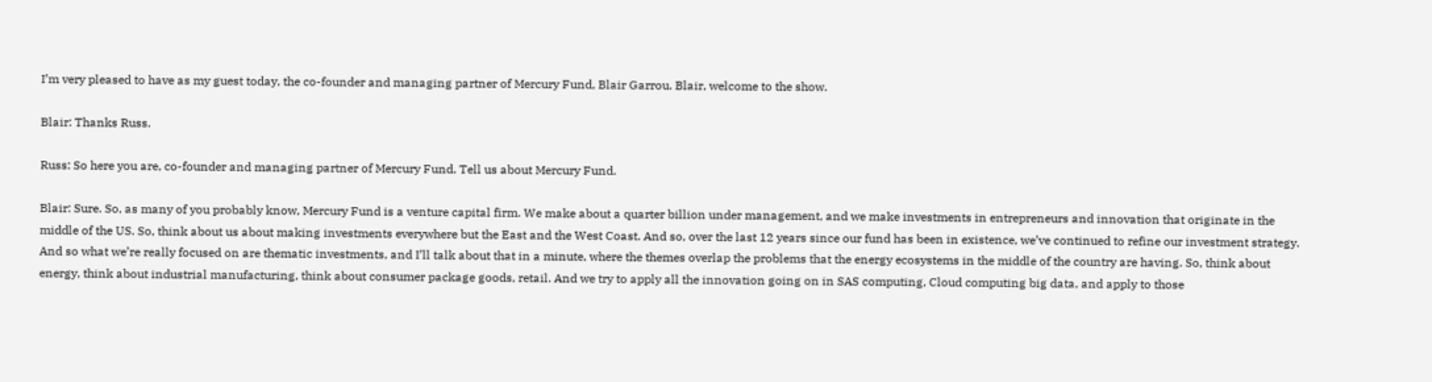I’m very pleased to have as my guest today, the co-founder and managing partner of Mercury Fund, Blair Garrou. Blair, welcome to the show.

Blair: Thanks Russ.

Russ: So here you are, co-founder and managing partner of Mercury Fund. Tell us about Mercury Fund.

Blair: Sure. So, as many of you probably know, Mercury Fund is a venture capital firm. We make about a quarter billion under management, and we make investments in entrepreneurs and innovation that originate in the middle of the US. So, think about us about making investments everywhere but the East and the West Coast. And so, over the last 12 years since our fund has been in existence, we’ve continued to refine our investment strategy. And so what we’re really focused on are thematic investments, and I’ll talk about that in a minute, where the themes overlap the problems that the energy ecosystems in the middle of the country are having. So, think about energy, think about industrial manufacturing, think about consumer package goods, retail. And we try to apply all the innovation going on in SAS computing, Cloud computing big data, and apply to those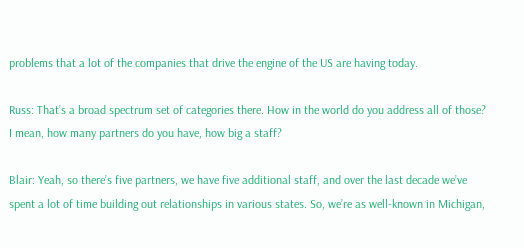problems that a lot of the companies that drive the engine of the US are having today.

Russ: That’s a broad spectrum set of categories there. How in the world do you address all of those? I mean, how many partners do you have, how big a staff?

Blair: Yeah, so there’s five partners, we have five additional staff, and over the last decade we’ve spent a lot of time building out relationships in various states. So, we’re as well-known in Michigan,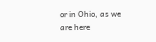or in Ohio, as we are here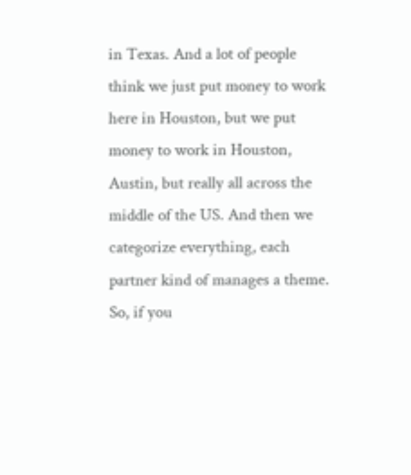in Texas. And a lot of people think we just put money to work here in Houston, but we put money to work in Houston, Austin, but really all across the middle of the US. And then we categorize everything, each partner kind of manages a theme. So, if you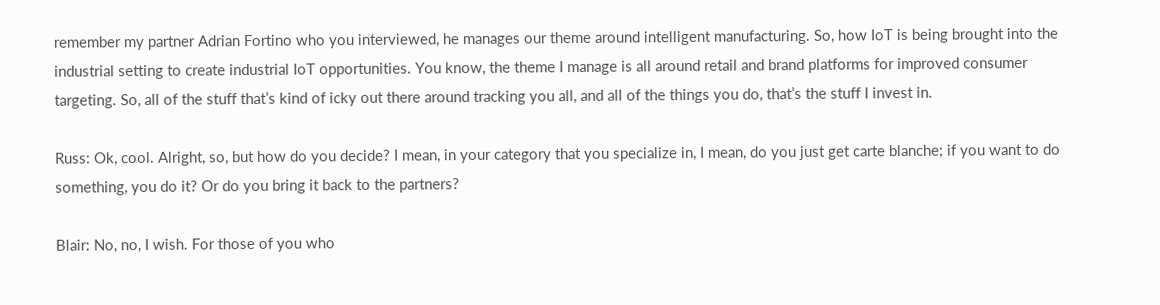remember my partner Adrian Fortino who you interviewed, he manages our theme around intelligent manufacturing. So, how IoT is being brought into the industrial setting to create industrial IoT opportunities. You know, the theme I manage is all around retail and brand platforms for improved consumer targeting. So, all of the stuff that’s kind of icky out there around tracking you all, and all of the things you do, that’s the stuff I invest in.

Russ: Ok, cool. Alright, so, but how do you decide? I mean, in your category that you specialize in, I mean, do you just get carte blanche; if you want to do something, you do it? Or do you bring it back to the partners?

Blair: No, no, I wish. For those of you who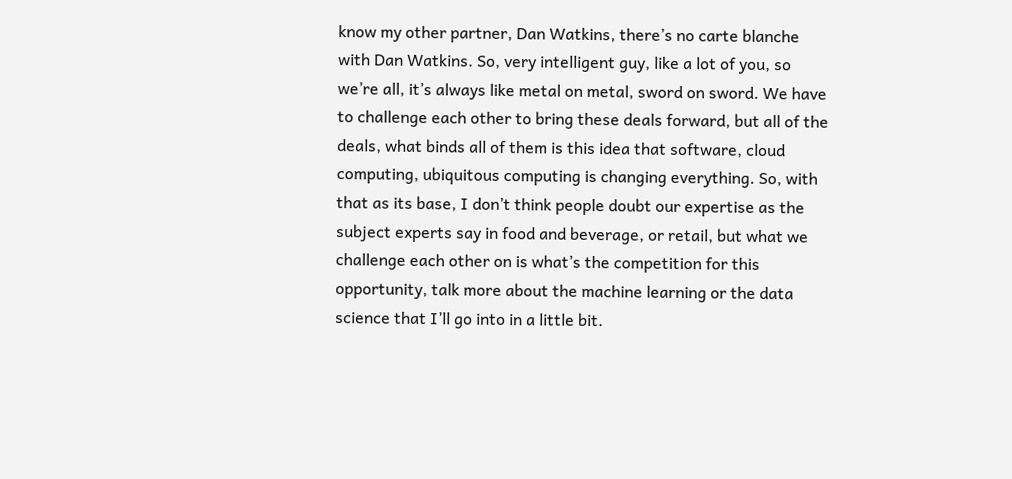know my other partner, Dan Watkins, there’s no carte blanche with Dan Watkins. So, very intelligent guy, like a lot of you, so we’re all, it’s always like metal on metal, sword on sword. We have to challenge each other to bring these deals forward, but all of the deals, what binds all of them is this idea that software, cloud computing, ubiquitous computing is changing everything. So, with that as its base, I don’t think people doubt our expertise as the subject experts say in food and beverage, or retail, but what we challenge each other on is what’s the competition for this opportunity, talk more about the machine learning or the data science that I’ll go into in a little bit.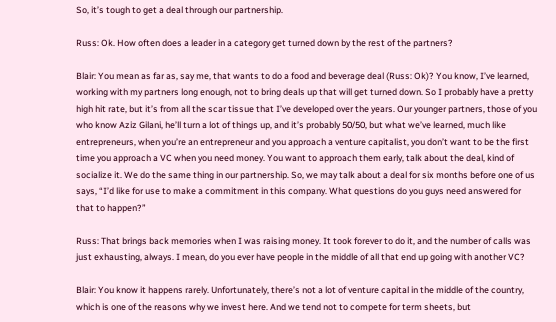So, it’s tough to get a deal through our partnership.

Russ: Ok. How often does a leader in a category get turned down by the rest of the partners?

Blair: You mean as far as, say me, that wants to do a food and beverage deal (Russ: Ok)? You know, I’ve learned, working with my partners long enough, not to bring deals up that will get turned down. So I probably have a pretty high hit rate, but it’s from all the scar tissue that I’ve developed over the years. Our younger partners, those of you who know Aziz Gilani, he’ll turn a lot of things up, and it’s probably 50/50, but what we’ve learned, much like entrepreneurs, when you’re an entrepreneur and you approach a venture capitalist, you don’t want to be the first time you approach a VC when you need money. You want to approach them early, talk about the deal, kind of socialize it. We do the same thing in our partnership. So, we may talk about a deal for six months before one of us says, “I’d like for use to make a commitment in this company. What questions do you guys need answered for that to happen?”

Russ: That brings back memories when I was raising money. It took forever to do it, and the number of calls was just exhausting, always. I mean, do you ever have people in the middle of all that end up going with another VC?

Blair: You know it happens rarely. Unfortunately, there’s not a lot of venture capital in the middle of the country, which is one of the reasons why we invest here. And we tend not to compete for term sheets, but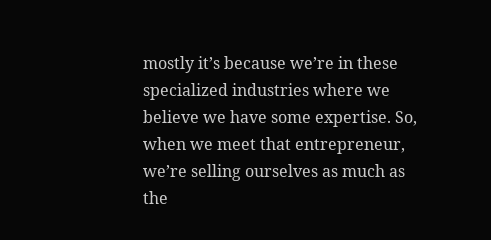mostly it’s because we’re in these specialized industries where we believe we have some expertise. So, when we meet that entrepreneur, we’re selling ourselves as much as the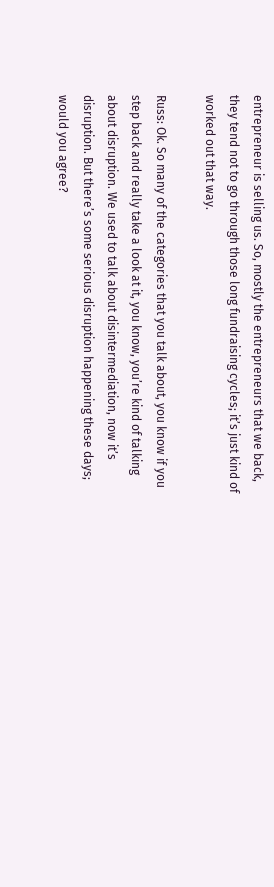entrepreneur is selling us. So, mostly the entrepreneurs that we back, they tend not to go through those long fundraising cycles; it’s just kind of worked out that way.

Russ: Ok. So many of the categories that you talk about, you know if you step back and really take a look at it, you know, you’re kind of talking about disruption. We used to talk about disintermediation, now it’s disruption. But there’s some serious disruption happening these days; would you agree?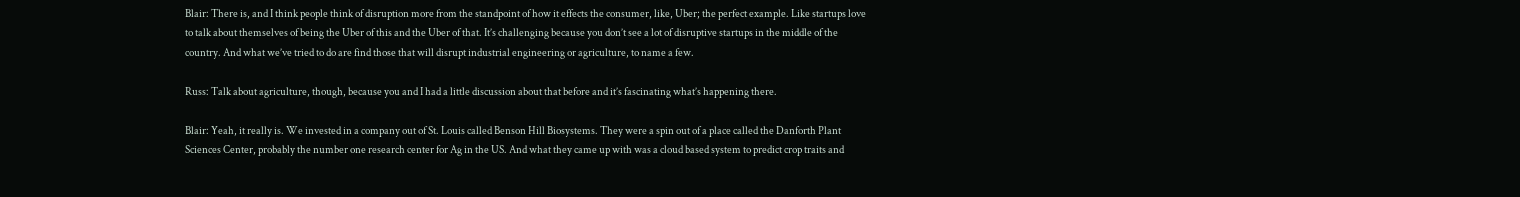Blair: There is, and I think people think of disruption more from the standpoint of how it effects the consumer, like, Uber; the perfect example. Like startups love to talk about themselves of being the Uber of this and the Uber of that. It’s challenging because you don’t see a lot of disruptive startups in the middle of the country. And what we’ve tried to do are find those that will disrupt industrial engineering or agriculture, to name a few.

Russ: Talk about agriculture, though, because you and I had a little discussion about that before and it’s fascinating what’s happening there.

Blair: Yeah, it really is. We invested in a company out of St. Louis called Benson Hill Biosystems. They were a spin out of a place called the Danforth Plant Sciences Center, probably the number one research center for Ag in the US. And what they came up with was a cloud based system to predict crop traits and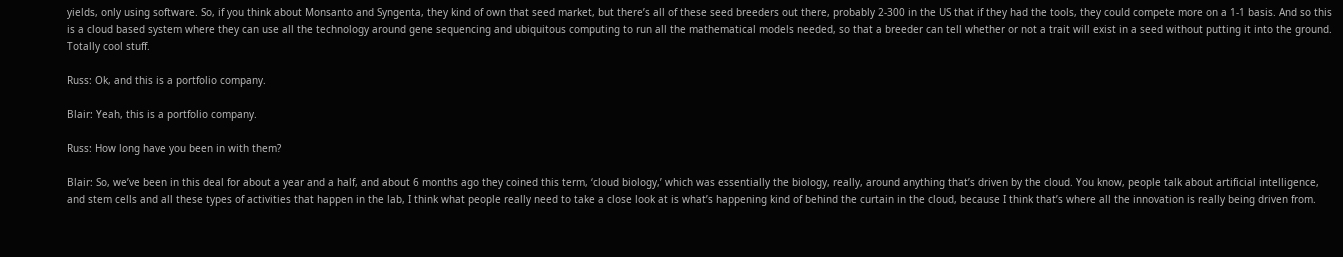yields, only using software. So, if you think about Monsanto and Syngenta, they kind of own that seed market, but there’s all of these seed breeders out there, probably 2-300 in the US that if they had the tools, they could compete more on a 1-1 basis. And so this is a cloud based system where they can use all the technology around gene sequencing and ubiquitous computing to run all the mathematical models needed, so that a breeder can tell whether or not a trait will exist in a seed without putting it into the ground. Totally cool stuff.

Russ: Ok, and this is a portfolio company.

Blair: Yeah, this is a portfolio company.

Russ: How long have you been in with them?

Blair: So, we’ve been in this deal for about a year and a half, and about 6 months ago they coined this term, ‘cloud biology,’ which was essentially the biology, really, around anything that’s driven by the cloud. You know, people talk about artificial intelligence, and stem cells and all these types of activities that happen in the lab, I think what people really need to take a close look at is what’s happening kind of behind the curtain in the cloud, because I think that’s where all the innovation is really being driven from.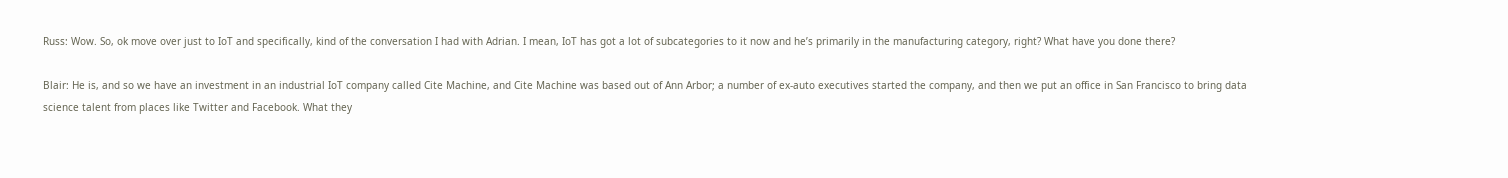Russ: Wow. So, ok move over just to IoT and specifically, kind of the conversation I had with Adrian. I mean, IoT has got a lot of subcategories to it now and he’s primarily in the manufacturing category, right? What have you done there?

Blair: He is, and so we have an investment in an industrial IoT company called Cite Machine, and Cite Machine was based out of Ann Arbor; a number of ex-auto executives started the company, and then we put an office in San Francisco to bring data science talent from places like Twitter and Facebook. What they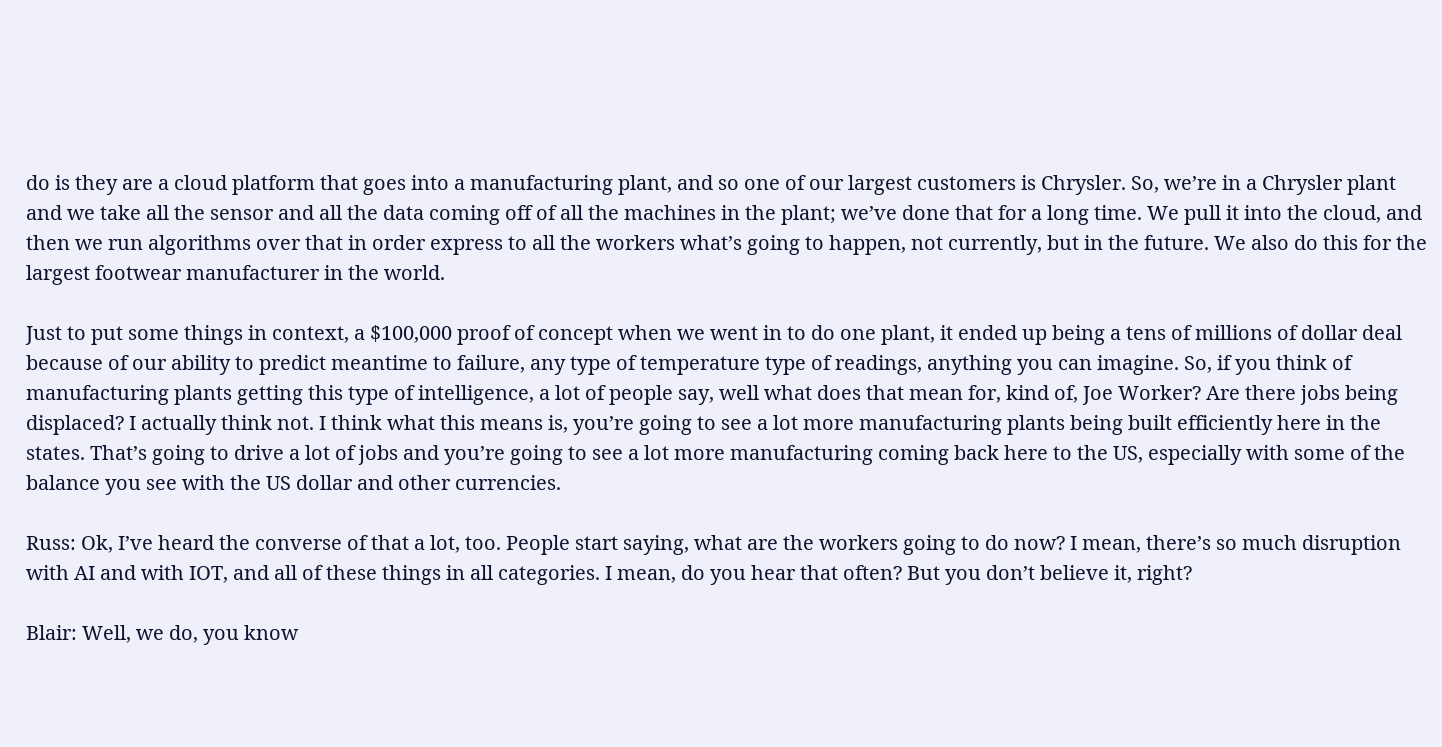do is they are a cloud platform that goes into a manufacturing plant, and so one of our largest customers is Chrysler. So, we’re in a Chrysler plant and we take all the sensor and all the data coming off of all the machines in the plant; we’ve done that for a long time. We pull it into the cloud, and then we run algorithms over that in order express to all the workers what’s going to happen, not currently, but in the future. We also do this for the largest footwear manufacturer in the world.

Just to put some things in context, a $100,000 proof of concept when we went in to do one plant, it ended up being a tens of millions of dollar deal because of our ability to predict meantime to failure, any type of temperature type of readings, anything you can imagine. So, if you think of manufacturing plants getting this type of intelligence, a lot of people say, well what does that mean for, kind of, Joe Worker? Are there jobs being displaced? I actually think not. I think what this means is, you’re going to see a lot more manufacturing plants being built efficiently here in the states. That’s going to drive a lot of jobs and you’re going to see a lot more manufacturing coming back here to the US, especially with some of the balance you see with the US dollar and other currencies.

Russ: Ok, I’ve heard the converse of that a lot, too. People start saying, what are the workers going to do now? I mean, there’s so much disruption with AI and with IOT, and all of these things in all categories. I mean, do you hear that often? But you don’t believe it, right?

Blair: Well, we do, you know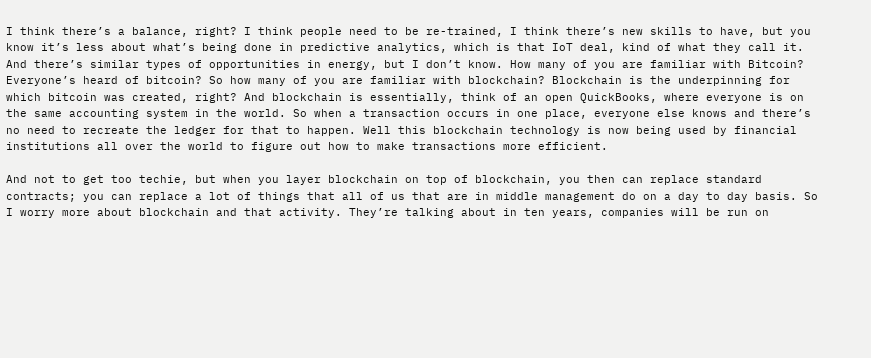I think there’s a balance, right? I think people need to be re-trained, I think there’s new skills to have, but you know it’s less about what’s being done in predictive analytics, which is that IoT deal, kind of what they call it. And there’s similar types of opportunities in energy, but I don’t know. How many of you are familiar with Bitcoin? Everyone’s heard of bitcoin? So how many of you are familiar with blockchain? Blockchain is the underpinning for which bitcoin was created, right? And blockchain is essentially, think of an open QuickBooks, where everyone is on the same accounting system in the world. So when a transaction occurs in one place, everyone else knows and there’s no need to recreate the ledger for that to happen. Well this blockchain technology is now being used by financial institutions all over the world to figure out how to make transactions more efficient.

And not to get too techie, but when you layer blockchain on top of blockchain, you then can replace standard contracts; you can replace a lot of things that all of us that are in middle management do on a day to day basis. So I worry more about blockchain and that activity. They’re talking about in ten years, companies will be run on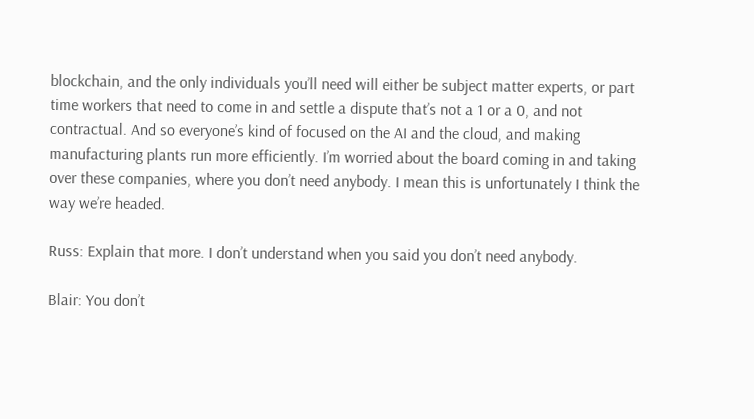blockchain, and the only individuals you’ll need will either be subject matter experts, or part time workers that need to come in and settle a dispute that’s not a 1 or a 0, and not contractual. And so everyone’s kind of focused on the AI and the cloud, and making manufacturing plants run more efficiently. I’m worried about the board coming in and taking over these companies, where you don’t need anybody. I mean this is unfortunately I think the way we’re headed.

Russ: Explain that more. I don’t understand when you said you don’t need anybody.

Blair: You don’t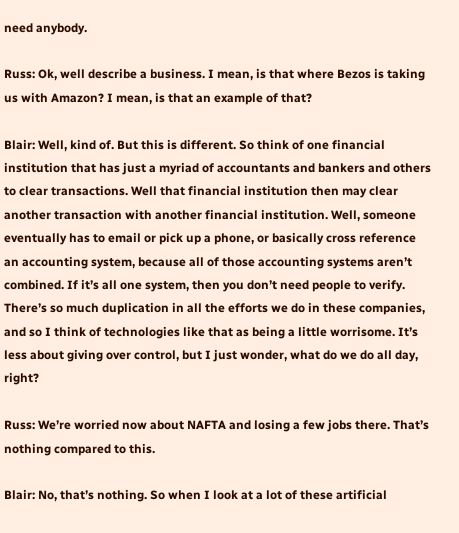need anybody.

Russ: Ok, well describe a business. I mean, is that where Bezos is taking us with Amazon? I mean, is that an example of that?

Blair: Well, kind of. But this is different. So think of one financial institution that has just a myriad of accountants and bankers and others to clear transactions. Well that financial institution then may clear another transaction with another financial institution. Well, someone eventually has to email or pick up a phone, or basically cross reference an accounting system, because all of those accounting systems aren’t combined. If it’s all one system, then you don’t need people to verify. There’s so much duplication in all the efforts we do in these companies, and so I think of technologies like that as being a little worrisome. It’s less about giving over control, but I just wonder, what do we do all day, right?

Russ: We’re worried now about NAFTA and losing a few jobs there. That’s nothing compared to this.

Blair: No, that’s nothing. So when I look at a lot of these artificial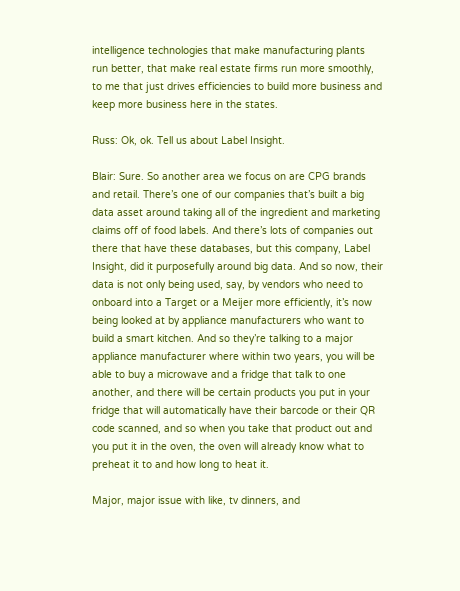intelligence technologies that make manufacturing plants run better, that make real estate firms run more smoothly, to me that just drives efficiencies to build more business and keep more business here in the states.

Russ: Ok, ok. Tell us about Label Insight.

Blair: Sure. So another area we focus on are CPG brands and retail. There’s one of our companies that’s built a big data asset around taking all of the ingredient and marketing claims off of food labels. And there’s lots of companies out there that have these databases, but this company, Label Insight, did it purposefully around big data. And so now, their data is not only being used, say, by vendors who need to onboard into a Target or a Meijer more efficiently, it’s now being looked at by appliance manufacturers who want to build a smart kitchen. And so they’re talking to a major appliance manufacturer where within two years, you will be able to buy a microwave and a fridge that talk to one another, and there will be certain products you put in your fridge that will automatically have their barcode or their QR code scanned, and so when you take that product out and you put it in the oven, the oven will already know what to preheat it to and how long to heat it.

Major, major issue with like, tv dinners, and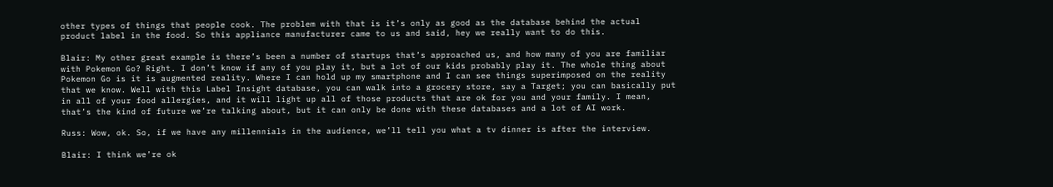other types of things that people cook. The problem with that is it’s only as good as the database behind the actual product label in the food. So this appliance manufacturer came to us and said, hey we really want to do this.

Blair: My other great example is there’s been a number of startups that’s approached us, and how many of you are familiar with Pokemon Go? Right. I don’t know if any of you play it, but a lot of our kids probably play it. The whole thing about Pokemon Go is it is augmented reality. Where I can hold up my smartphone and I can see things superimposed on the reality that we know. Well with this Label Insight database, you can walk into a grocery store, say a Target; you can basically put in all of your food allergies, and it will light up all of those products that are ok for you and your family. I mean, that’s the kind of future we’re talking about, but it can only be done with these databases and a lot of AI work.

Russ: Wow, ok. So, if we have any millennials in the audience, we’ll tell you what a tv dinner is after the interview.

Blair: I think we’re ok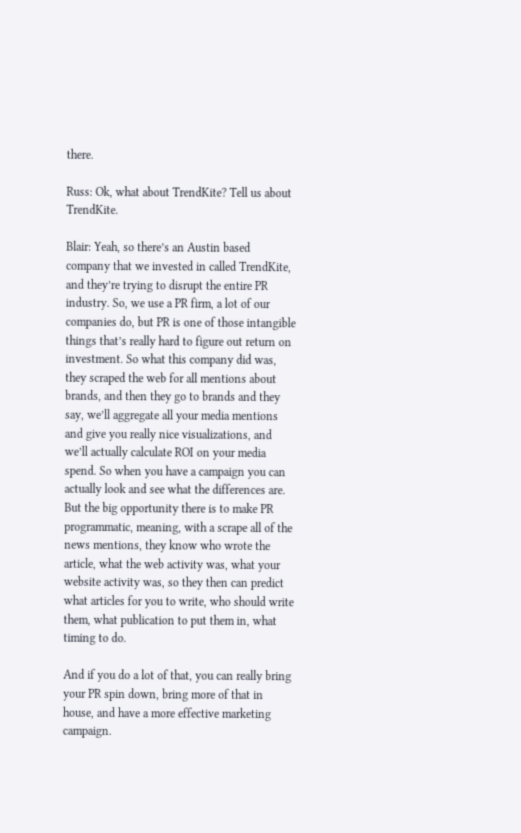there.

Russ: Ok, what about TrendKite? Tell us about TrendKite.

Blair: Yeah, so there’s an Austin based company that we invested in called TrendKite, and they’re trying to disrupt the entire PR industry. So, we use a PR firm, a lot of our companies do, but PR is one of those intangible things that’s really hard to figure out return on investment. So what this company did was, they scraped the web for all mentions about brands, and then they go to brands and they say, we’ll aggregate all your media mentions and give you really nice visualizations, and we’ll actually calculate ROI on your media spend. So when you have a campaign you can actually look and see what the differences are. But the big opportunity there is to make PR programmatic, meaning, with a scrape all of the news mentions, they know who wrote the article, what the web activity was, what your website activity was, so they then can predict what articles for you to write, who should write them, what publication to put them in, what timing to do.

And if you do a lot of that, you can really bring your PR spin down, bring more of that in house, and have a more effective marketing campaign.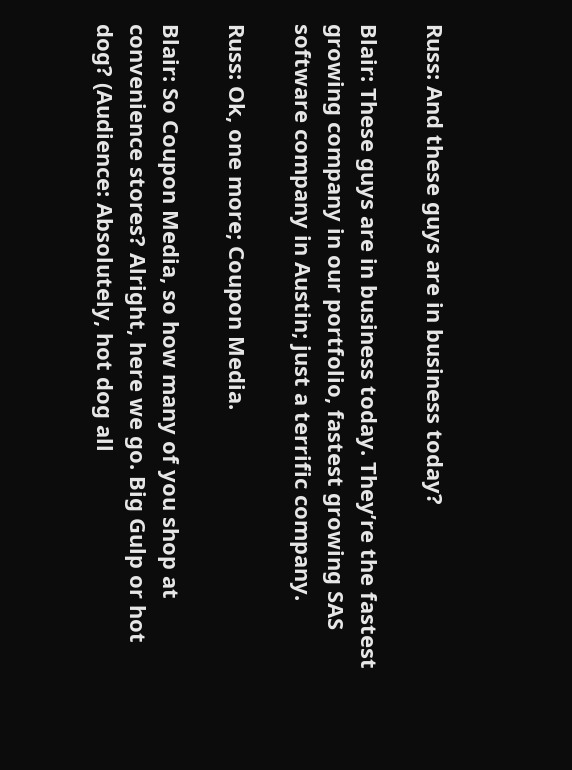Russ: And these guys are in business today?

Blair: These guys are in business today. They’re the fastest growing company in our portfolio, fastest growing SAS software company in Austin; just a terrific company.

Russ: Ok, one more; Coupon Media.

Blair: So Coupon Media, so how many of you shop at convenience stores? Alright, here we go. Big Gulp or hot dog? (Audience: Absolutely, hot dog all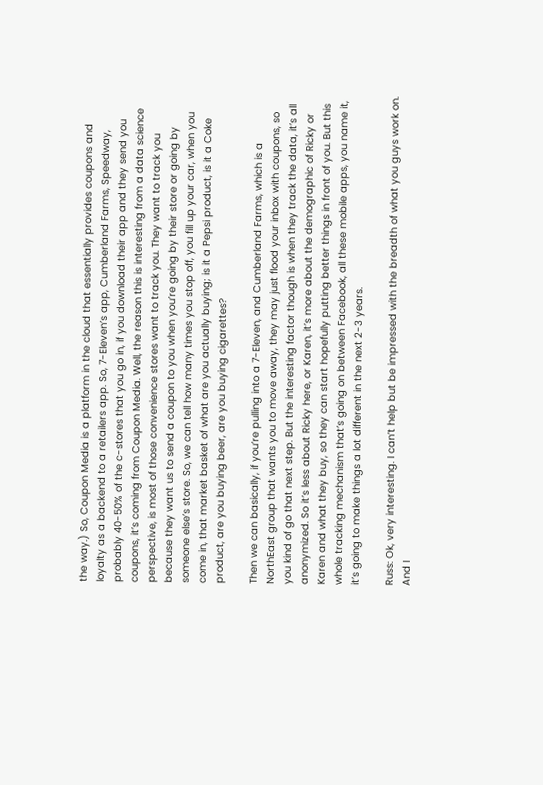the way.) So, Coupon Media is a platform in the cloud that essentially provides coupons and loyalty as a backend to a retailers app. So, 7-Eleven’s app, Cumberland Farms, Speedway, probably 40-50% of the c-stores that you go in, if you download their app and they send you coupons, it’s coming from Coupon Media. Well, the reason this is interesting from a data science perspective, is most of those convenience stores want to track you. They want to track you because they want us to send a coupon to you when you’re going by their store or going by someone else’s store. So, we can tell how many times you stop off, you fill up your car, when you come in, that market basket of what are you actually buying; is it a Pepsi product, is it a Coke product, are you buying beer, are you buying cigarettes?

Then we can basically, if you’re pulling into a 7-Eleven, and Cumberland Farms, which is a NorthEast group that wants you to move away, they may just flood your inbox with coupons, so you kind of go that next step. But the interesting factor though is when they track the data, it’s all anonymized. So it’s less about Ricky here, or Karen, it’s more about the demographic of Ricky or Karen and what they buy, so they can start hopefully putting better things in front of you. But this whole tracking mechanism that’s going on between Facebook, all these mobile apps, you name it, it’s going to make things a lot different in the next 2-3 years.

Russ: Ok, very interesting. I can’t help but be impressed with the breadth of what you guys work on. And I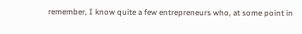remember, I know quite a few entrepreneurs who, at some point in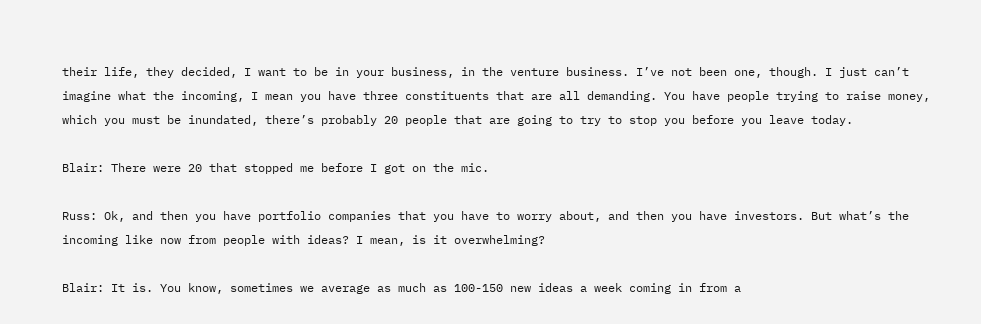their life, they decided, I want to be in your business, in the venture business. I’ve not been one, though. I just can’t imagine what the incoming, I mean you have three constituents that are all demanding. You have people trying to raise money, which you must be inundated, there’s probably 20 people that are going to try to stop you before you leave today.

Blair: There were 20 that stopped me before I got on the mic.

Russ: Ok, and then you have portfolio companies that you have to worry about, and then you have investors. But what’s the incoming like now from people with ideas? I mean, is it overwhelming?

Blair: It is. You know, sometimes we average as much as 100-150 new ideas a week coming in from a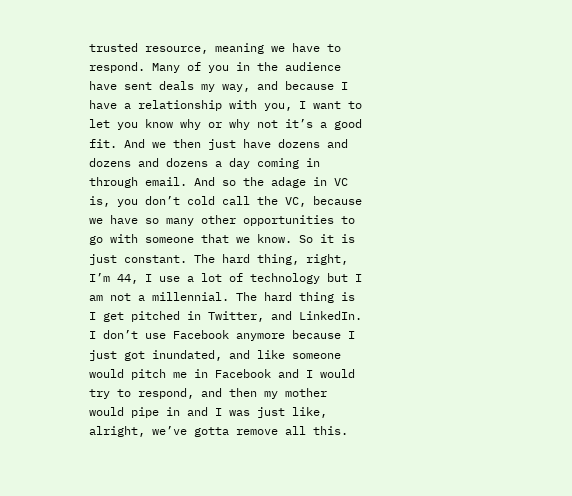trusted resource, meaning we have to respond. Many of you in the audience have sent deals my way, and because I have a relationship with you, I want to let you know why or why not it’s a good fit. And we then just have dozens and dozens and dozens a day coming in through email. And so the adage in VC is, you don’t cold call the VC, because we have so many other opportunities to go with someone that we know. So it is just constant. The hard thing, right, I’m 44, I use a lot of technology but I am not a millennial. The hard thing is I get pitched in Twitter, and LinkedIn. I don’t use Facebook anymore because I just got inundated, and like someone would pitch me in Facebook and I would try to respond, and then my mother would pipe in and I was just like, alright, we’ve gotta remove all this.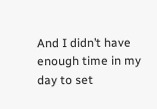And I didn’t have enough time in my day to set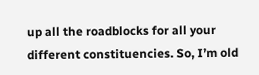up all the roadblocks for all your different constituencies. So, I’m old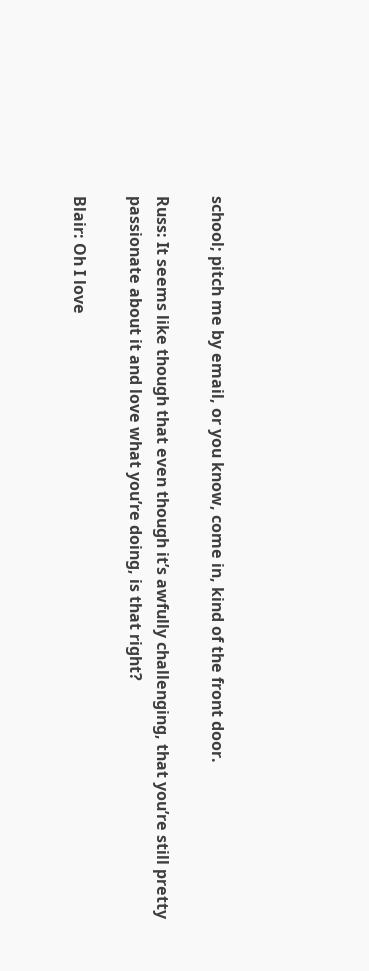school; pitch me by email, or you know, come in, kind of the front door.

Russ: It seems like though that even though it’s awfully challenging, that you’re still pretty passionate about it and love what you’re doing, is that right?

Blair: Oh I love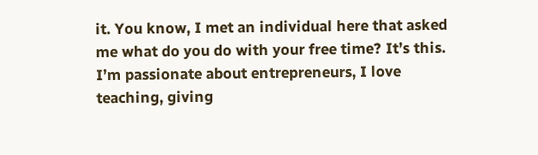it. You know, I met an individual here that asked me what do you do with your free time? It’s this. I’m passionate about entrepreneurs, I love teaching, giving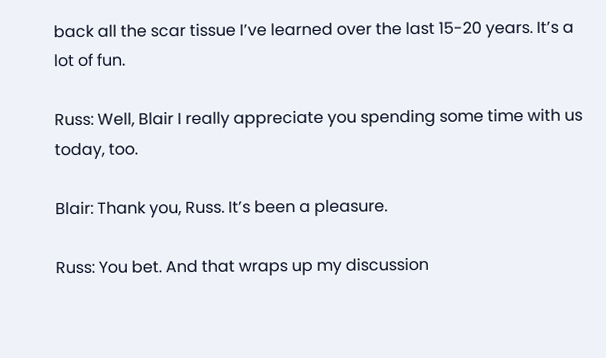back all the scar tissue I’ve learned over the last 15-20 years. It’s a lot of fun.

Russ: Well, Blair I really appreciate you spending some time with us today, too.

Blair: Thank you, Russ. It’s been a pleasure.

Russ: You bet. And that wraps up my discussion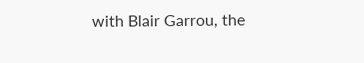with Blair Garrou, the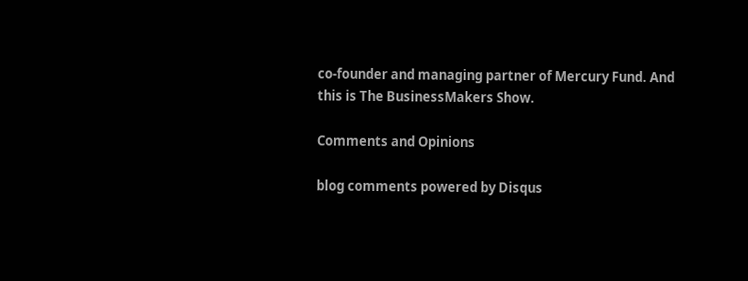co-founder and managing partner of Mercury Fund. And this is The BusinessMakers Show.

Comments and Opinions

blog comments powered by Disqus